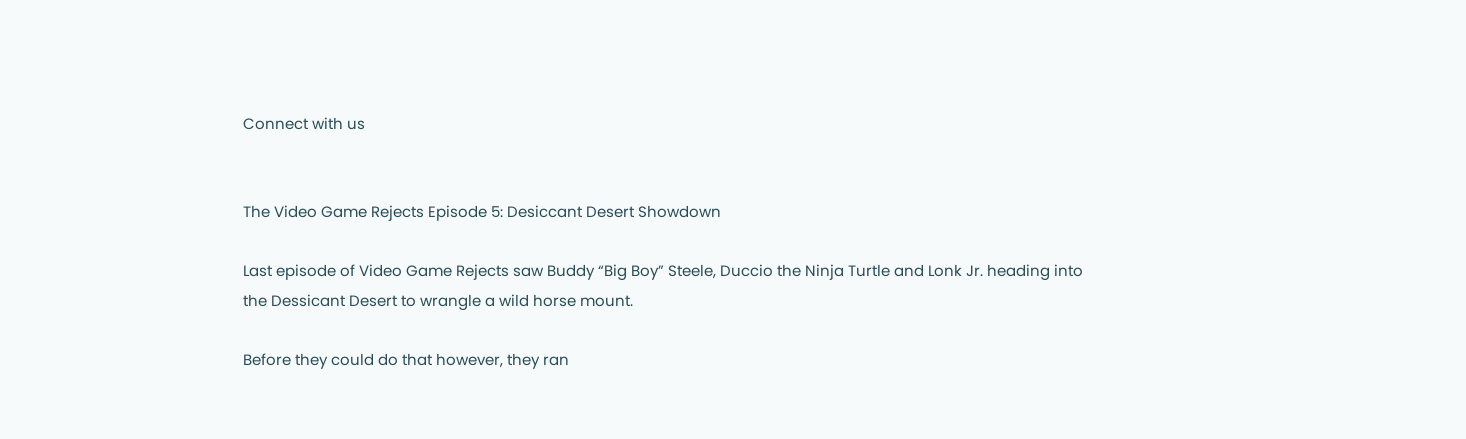Connect with us


The Video Game Rejects Episode 5: Desiccant Desert Showdown

Last episode of Video Game Rejects saw Buddy “Big Boy” Steele, Duccio the Ninja Turtle and Lonk Jr. heading into the Dessicant Desert to wrangle a wild horse mount.

Before they could do that however, they ran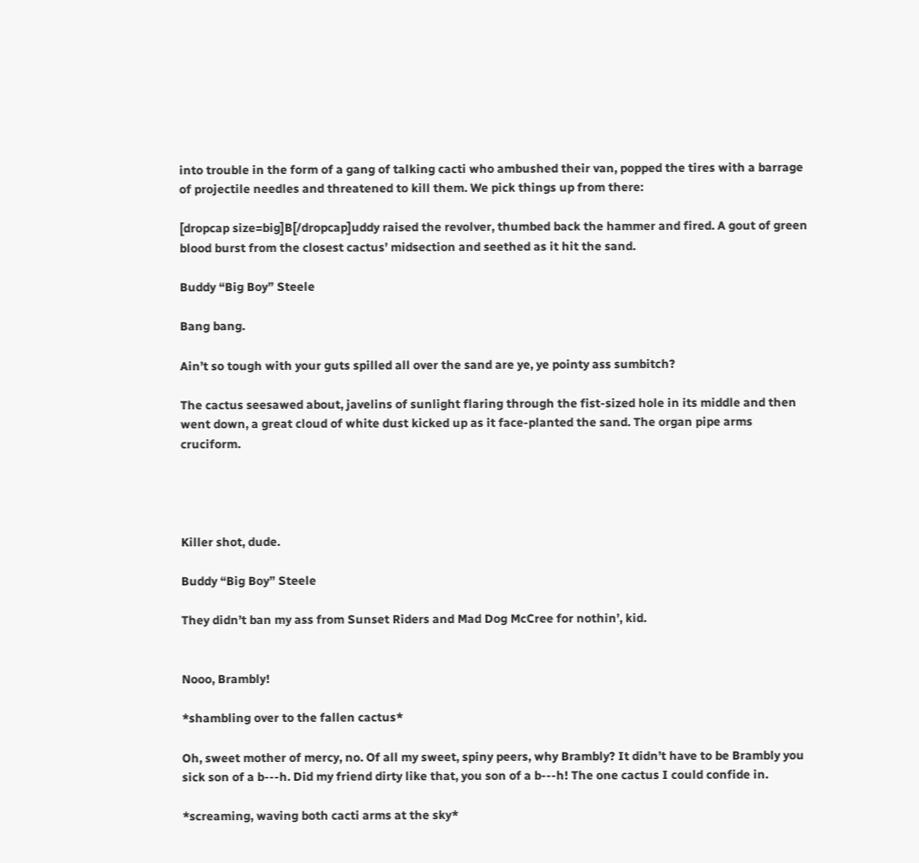into trouble in the form of a gang of talking cacti who ambushed their van, popped the tires with a barrage of projectile needles and threatened to kill them. We pick things up from there:

[dropcap size=big]B[/dropcap]uddy raised the revolver, thumbed back the hammer and fired. A gout of green blood burst from the closest cactus’ midsection and seethed as it hit the sand.

Buddy “Big Boy” Steele

Bang bang.

Ain’t so tough with your guts spilled all over the sand are ye, ye pointy ass sumbitch?

The cactus seesawed about, javelins of sunlight flaring through the fist-sized hole in its middle and then went down, a great cloud of white dust kicked up as it face-planted the sand. The organ pipe arms cruciform.




Killer shot, dude.

Buddy “Big Boy” Steele

They didn’t ban my ass from Sunset Riders and Mad Dog McCree for nothin’, kid.


Nooo, Brambly!

*shambling over to the fallen cactus*

Oh, sweet mother of mercy, no. Of all my sweet, spiny peers, why Brambly? It didn’t have to be Brambly you sick son of a b---h. Did my friend dirty like that, you son of a b---h! The one cactus I could confide in.

*screaming, waving both cacti arms at the sky*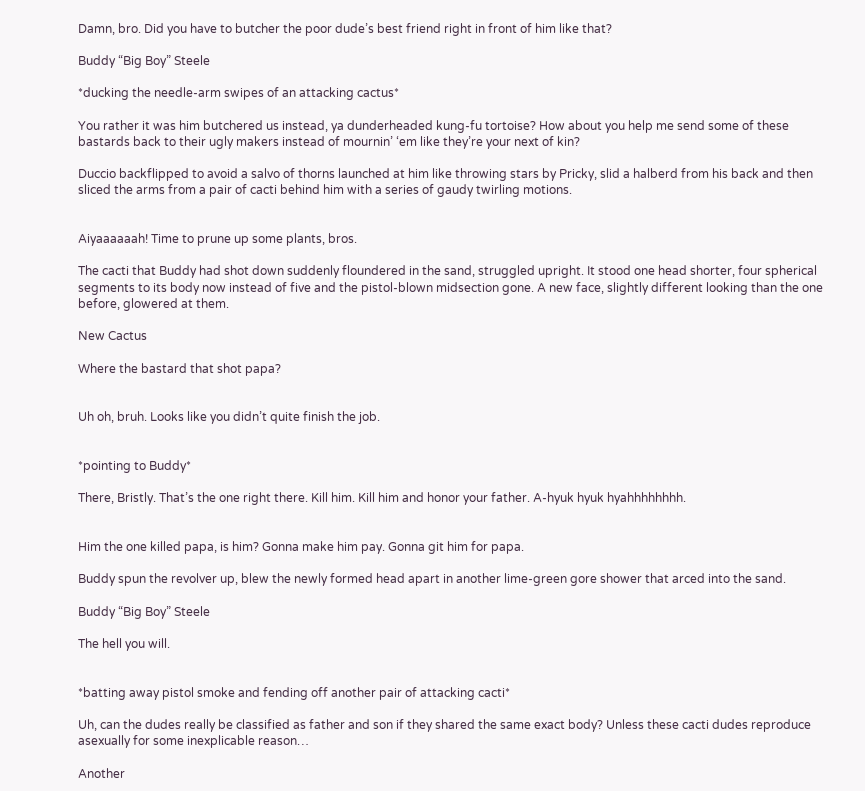Damn, bro. Did you have to butcher the poor dude’s best friend right in front of him like that?

Buddy “Big Boy” Steele

*ducking the needle-arm swipes of an attacking cactus*

You rather it was him butchered us instead, ya dunderheaded kung-fu tortoise? How about you help me send some of these bastards back to their ugly makers instead of mournin’ ‘em like they’re your next of kin?

Duccio backflipped to avoid a salvo of thorns launched at him like throwing stars by Pricky, slid a halberd from his back and then sliced the arms from a pair of cacti behind him with a series of gaudy twirling motions.


Aiyaaaaaah! Time to prune up some plants, bros.

The cacti that Buddy had shot down suddenly floundered in the sand, struggled upright. It stood one head shorter, four spherical segments to its body now instead of five and the pistol-blown midsection gone. A new face, slightly different looking than the one before, glowered at them.

New Cactus

Where the bastard that shot papa?


Uh oh, bruh. Looks like you didn’t quite finish the job.


*pointing to Buddy*

There, Bristly. That’s the one right there. Kill him. Kill him and honor your father. A-hyuk hyuk hyahhhhhhhh.


Him the one killed papa, is him? Gonna make him pay. Gonna git him for papa.

Buddy spun the revolver up, blew the newly formed head apart in another lime-green gore shower that arced into the sand.

Buddy “Big Boy” Steele

The hell you will.


*batting away pistol smoke and fending off another pair of attacking cacti*

Uh, can the dudes really be classified as father and son if they shared the same exact body? Unless these cacti dudes reproduce asexually for some inexplicable reason…

Another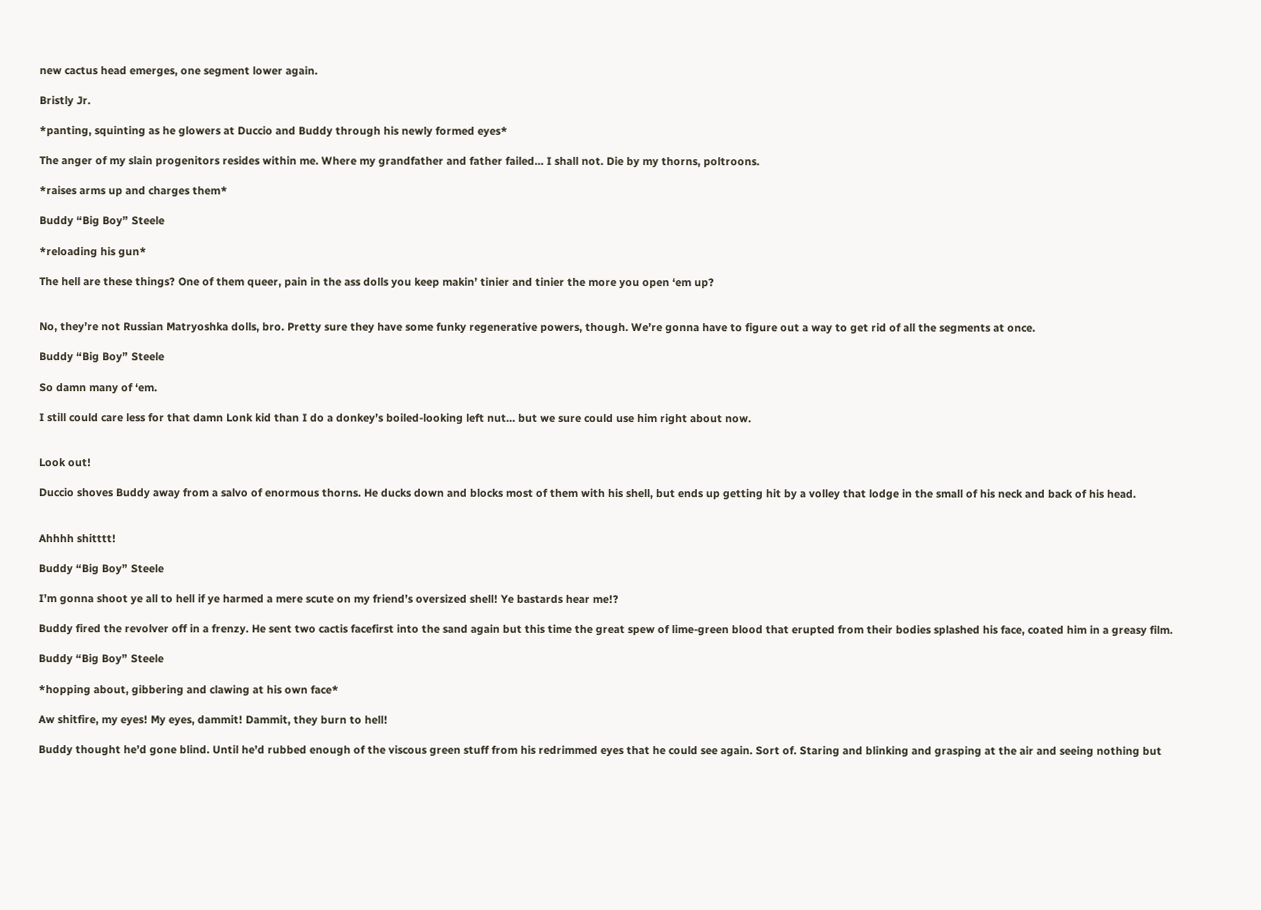new cactus head emerges, one segment lower again.

Bristly Jr.

*panting, squinting as he glowers at Duccio and Buddy through his newly formed eyes*

The anger of my slain progenitors resides within me. Where my grandfather and father failed… I shall not. Die by my thorns, poltroons.

*raises arms up and charges them*

Buddy “Big Boy” Steele

*reloading his gun*

The hell are these things? One of them queer, pain in the ass dolls you keep makin’ tinier and tinier the more you open ‘em up?


No, they’re not Russian Matryoshka dolls, bro. Pretty sure they have some funky regenerative powers, though. We’re gonna have to figure out a way to get rid of all the segments at once.

Buddy “Big Boy” Steele

So damn many of ‘em.

I still could care less for that damn Lonk kid than I do a donkey’s boiled-looking left nut… but we sure could use him right about now.


Look out!

Duccio shoves Buddy away from a salvo of enormous thorns. He ducks down and blocks most of them with his shell, but ends up getting hit by a volley that lodge in the small of his neck and back of his head.


Ahhhh shitttt!

Buddy “Big Boy” Steele

I’m gonna shoot ye all to hell if ye harmed a mere scute on my friend’s oversized shell! Ye bastards hear me!?

Buddy fired the revolver off in a frenzy. He sent two cactis facefirst into the sand again but this time the great spew of lime-green blood that erupted from their bodies splashed his face, coated him in a greasy film.

Buddy “Big Boy” Steele

*hopping about, gibbering and clawing at his own face*

Aw shitfire, my eyes! My eyes, dammit! Dammit, they burn to hell!

Buddy thought he’d gone blind. Until he’d rubbed enough of the viscous green stuff from his redrimmed eyes that he could see again. Sort of. Staring and blinking and grasping at the air and seeing nothing but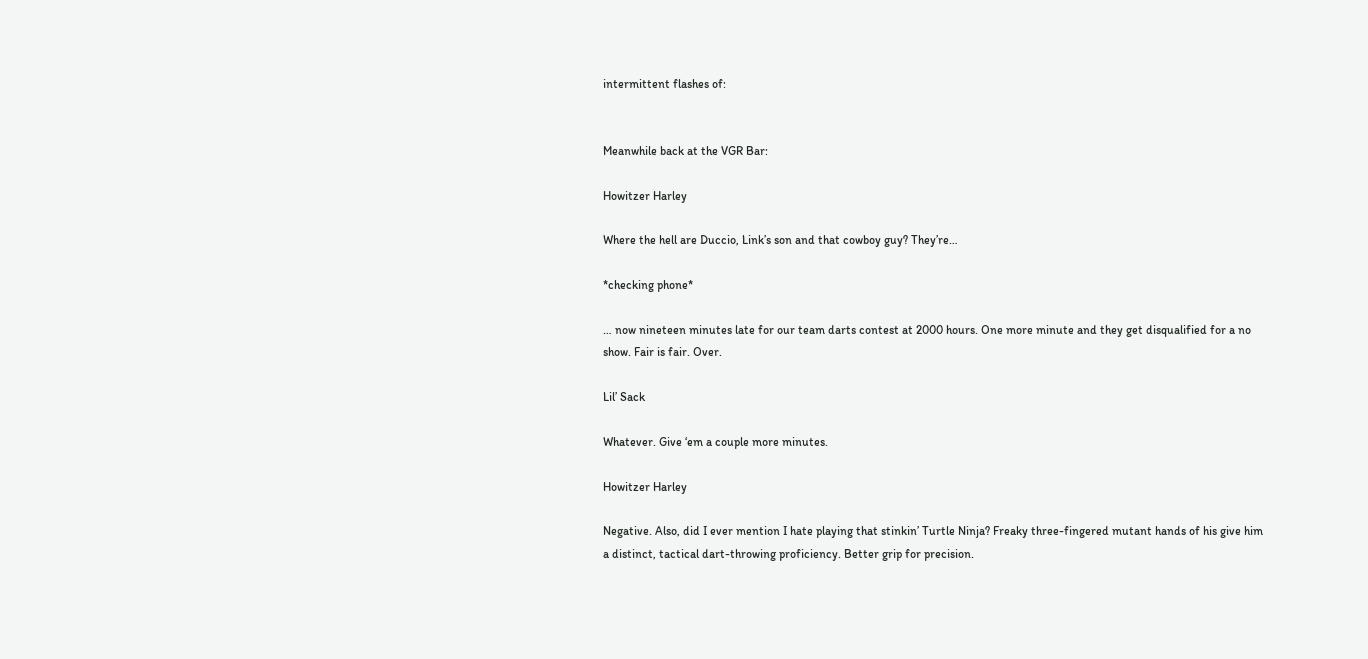intermittent flashes of:


Meanwhile back at the VGR Bar:

Howitzer Harley

Where the hell are Duccio, Link’s son and that cowboy guy? They’re…

*checking phone*

… now nineteen minutes late for our team darts contest at 2000 hours. One more minute and they get disqualified for a no show. Fair is fair. Over.

Lil’ Sack

Whatever. Give ‘em a couple more minutes.

Howitzer Harley

Negative. Also, did I ever mention I hate playing that stinkin’ Turtle Ninja? Freaky three-fingered mutant hands of his give him a distinct, tactical dart-throwing proficiency. Better grip for precision.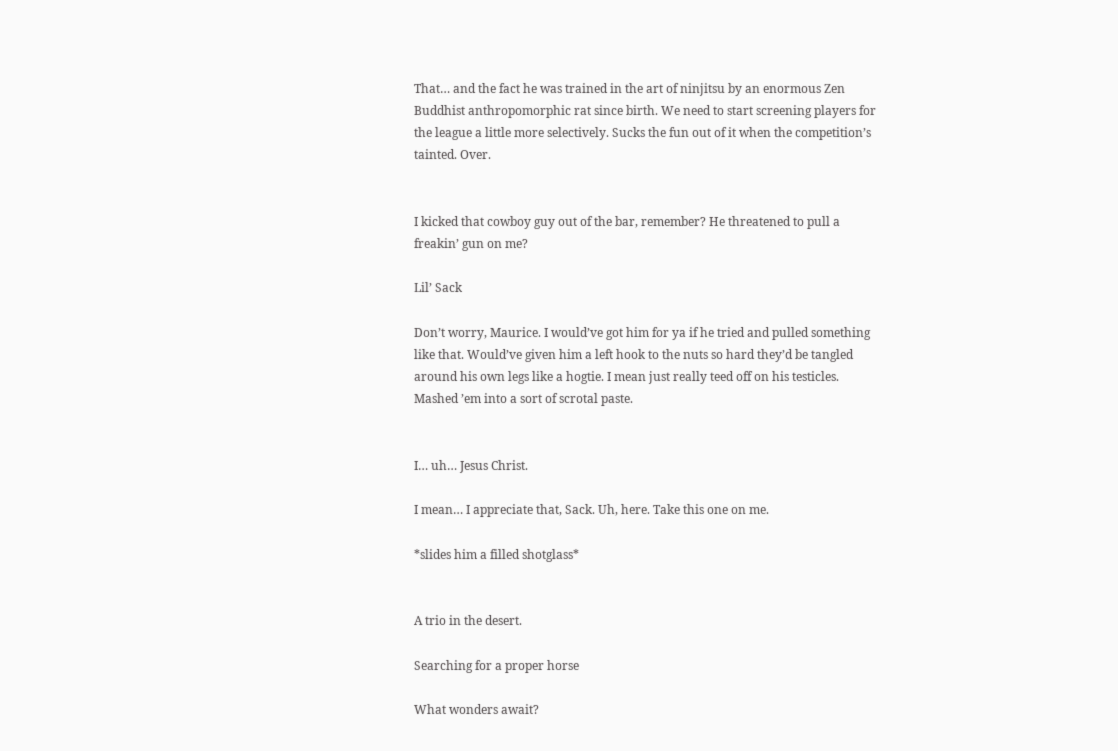That… and the fact he was trained in the art of ninjitsu by an enormous Zen Buddhist anthropomorphic rat since birth. We need to start screening players for the league a little more selectively. Sucks the fun out of it when the competition’s tainted. Over.


I kicked that cowboy guy out of the bar, remember? He threatened to pull a freakin’ gun on me?

Lil’ Sack

Don’t worry, Maurice. I would’ve got him for ya if he tried and pulled something like that. Would’ve given him a left hook to the nuts so hard they’d be tangled around his own legs like a hogtie. I mean just really teed off on his testicles. Mashed ’em into a sort of scrotal paste.


I… uh… Jesus Christ.

I mean… I appreciate that, Sack. Uh, here. Take this one on me.

*slides him a filled shotglass*


A trio in the desert.

Searching for a proper horse

What wonders await?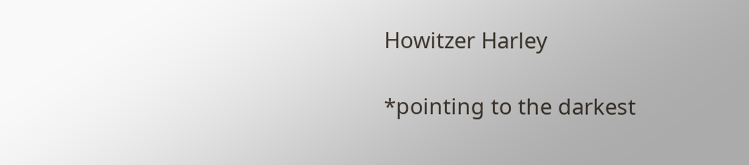Howitzer Harley

*pointing to the darkest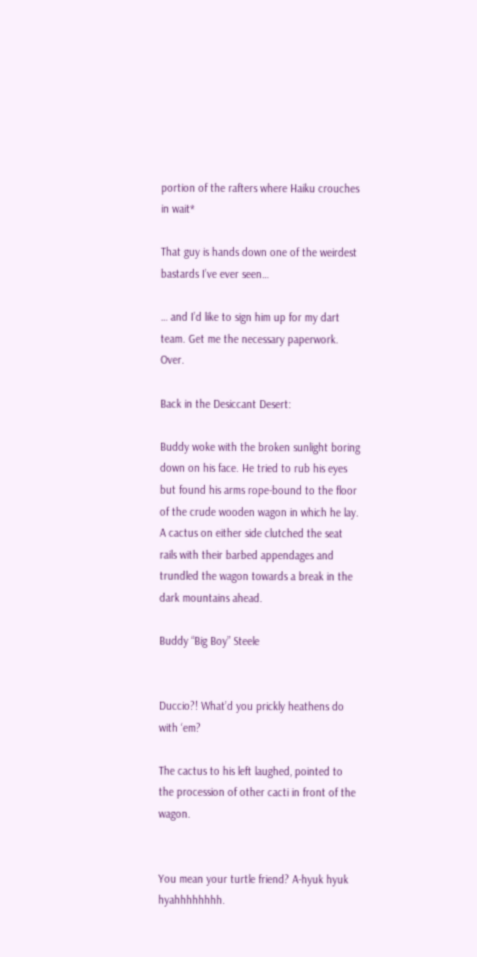portion of the rafters where Haiku crouches in wait*

That guy is hands down one of the weirdest bastards I’ve ever seen…

… and I’d like to sign him up for my dart team. Get me the necessary paperwork. Over.

Back in the Desiccant Desert:

Buddy woke with the broken sunlight boring down on his face. He tried to rub his eyes but found his arms rope-bound to the floor of the crude wooden wagon in which he lay. A cactus on either side clutched the seat rails with their barbed appendages and trundled the wagon towards a break in the dark mountains ahead.

Buddy “Big Boy” Steele


Duccio?! What’d you prickly heathens do with ‘em?

The cactus to his left laughed, pointed to the procession of other cacti in front of the wagon.


You mean your turtle friend? A-hyuk hyuk hyahhhhhhhh.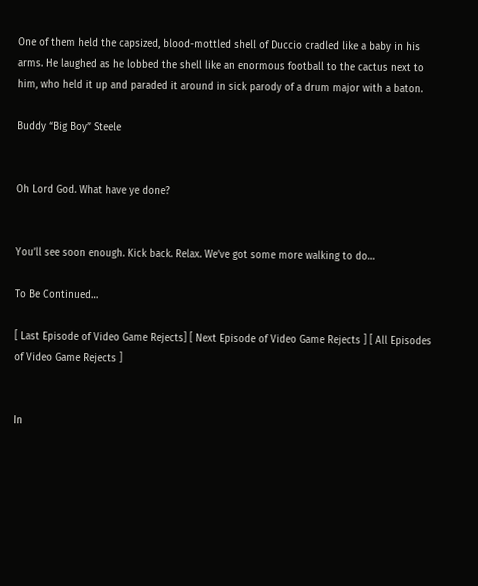One of them held the capsized, blood-mottled shell of Duccio cradled like a baby in his arms. He laughed as he lobbed the shell like an enormous football to the cactus next to him, who held it up and paraded it around in sick parody of a drum major with a baton.

Buddy “Big Boy” Steele


Oh Lord God. What have ye done?


You’ll see soon enough. Kick back. Relax. We’ve got some more walking to do…

To Be Continued…

[ Last Episode of Video Game Rejects] [ Next Episode of Video Game Rejects ] [ All Episodes of Video Game Rejects ]


In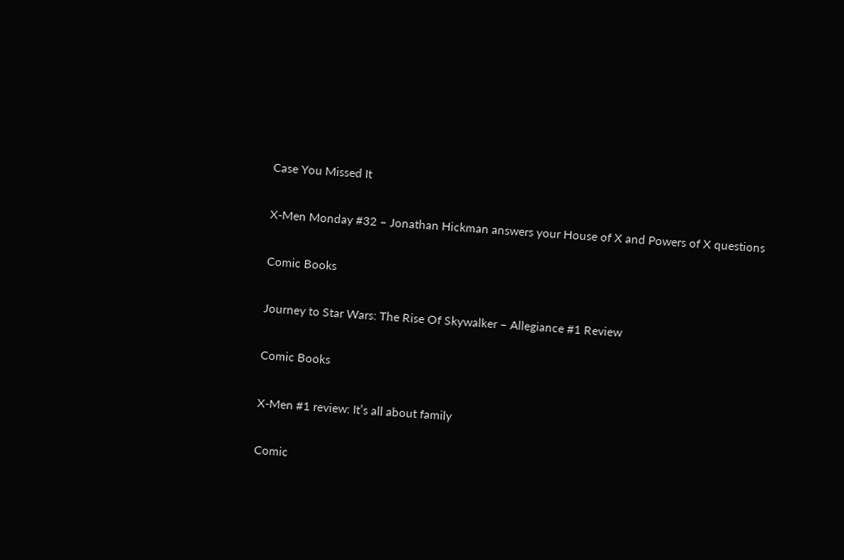Case You Missed It

X-Men Monday #32 – Jonathan Hickman answers your House of X and Powers of X questions

Comic Books

Journey to Star Wars: The Rise Of Skywalker – Allegiance #1 Review

Comic Books

X-Men #1 review: It’s all about family

Comic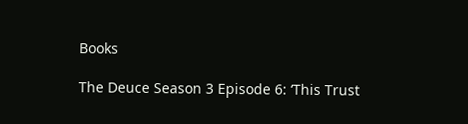Books

The Deuce Season 3 Episode 6: ‘This Trust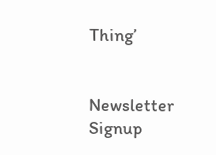Thing’


Newsletter Signup